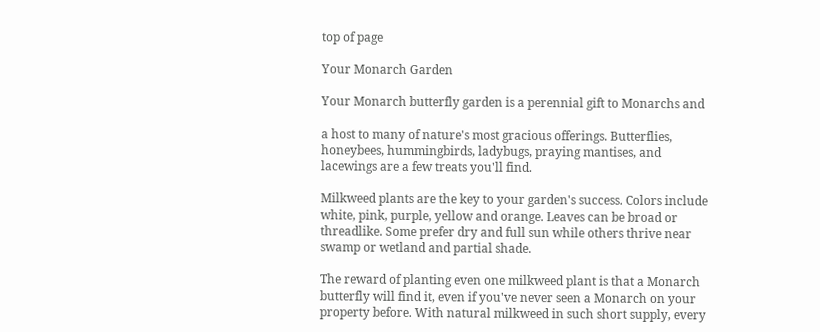top of page

Your Monarch Garden

Your Monarch butterfly garden is a perennial gift to Monarchs and

a host to many of nature's most gracious offerings. Butterflies, honeybees, hummingbirds, ladybugs, praying mantises, and lacewings are a few treats you'll find.

Milkweed plants are the key to your garden's success. Colors include white, pink, purple, yellow and orange. Leaves can be broad or threadlike. Some prefer dry and full sun while others thrive near swamp or wetland and partial shade.

The reward of planting even one milkweed plant is that a Monarch butterfly will find it, even if you've never seen a Monarch on your property before. With natural milkweed in such short supply, every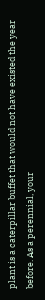plant is a caterpillar buffet that would not have existed the year before. As a perennial, your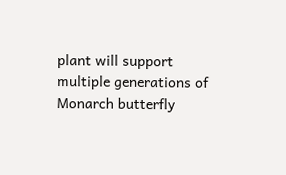plant will support multiple generations of Monarch butterfly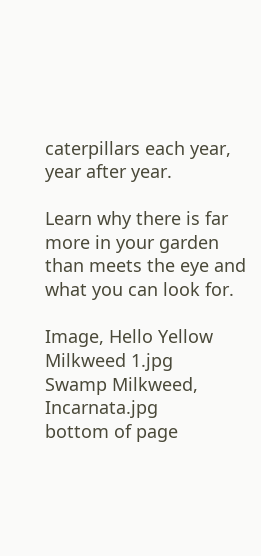caterpillars each year, year after year.

Learn why there is far more in your garden than meets the eye and what you can look for.

Image, Hello Yellow Milkweed 1.jpg
Swamp Milkweed, Incarnata.jpg
bottom of page